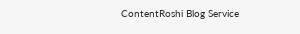ContentRoshi Blog Service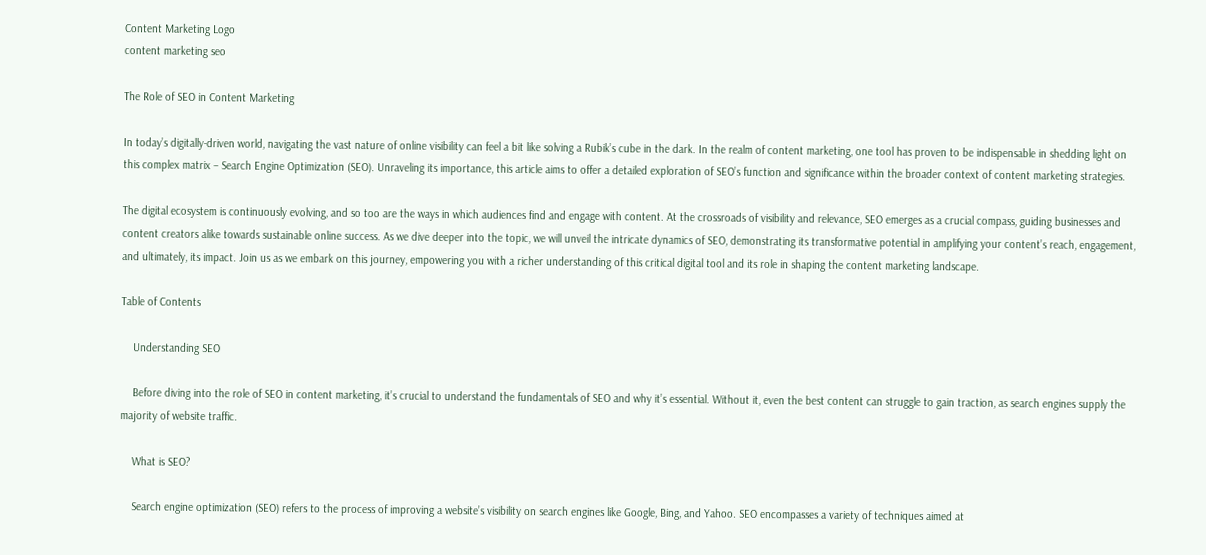Content Marketing Logo
content marketing seo

The Role of SEO in Content Marketing

In today’s digitally-driven world, navigating the vast nature of online visibility can feel a bit like solving a Rubik’s cube in the dark. In the realm of content marketing, one tool has proven to be indispensable in shedding light on this complex matrix – Search Engine Optimization (SEO). Unraveling its importance, this article aims to offer a detailed exploration of SEO’s function and significance within the broader context of content marketing strategies.

The digital ecosystem is continuously evolving, and so too are the ways in which audiences find and engage with content. At the crossroads of visibility and relevance, SEO emerges as a crucial compass, guiding businesses and content creators alike towards sustainable online success. As we dive deeper into the topic, we will unveil the intricate dynamics of SEO, demonstrating its transformative potential in amplifying your content’s reach, engagement, and ultimately, its impact. Join us as we embark on this journey, empowering you with a richer understanding of this critical digital tool and its role in shaping the content marketing landscape.

Table of Contents

    Understanding SEO

    Before diving into the role of SEO in content marketing, it’s crucial to understand the fundamentals of SEO and why it’s essential. Without it, even the best content can struggle to gain traction, as search engines supply the majority of website traffic.

    What is SEO?

    Search engine optimization (SEO) refers to the process of improving a website’s visibility on search engines like Google, Bing, and Yahoo. SEO encompasses a variety of techniques aimed at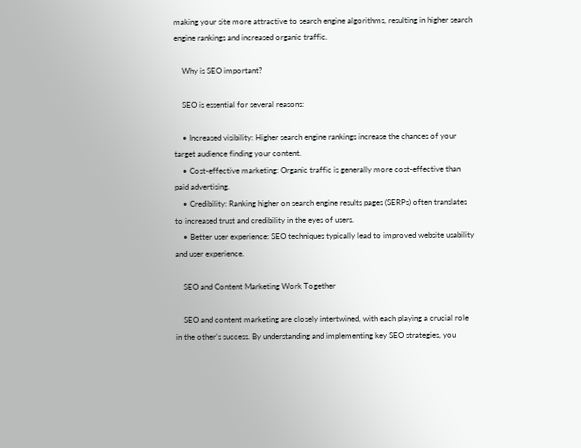making your site more attractive to search engine algorithms, resulting in higher search engine rankings and increased organic traffic.

    Why is SEO important?

    SEO is essential for several reasons:

    • Increased visibility: Higher search engine rankings increase the chances of your target audience finding your content.
    • Cost-effective marketing: Organic traffic is generally more cost-effective than paid advertising.
    • Credibility: Ranking higher on search engine results pages (SERPs) often translates to increased trust and credibility in the eyes of users.
    • Better user experience: SEO techniques typically lead to improved website usability and user experience.

    SEO and Content Marketing Work Together

    SEO and content marketing are closely intertwined, with each playing a crucial role in the other’s success. By understanding and implementing key SEO strategies, you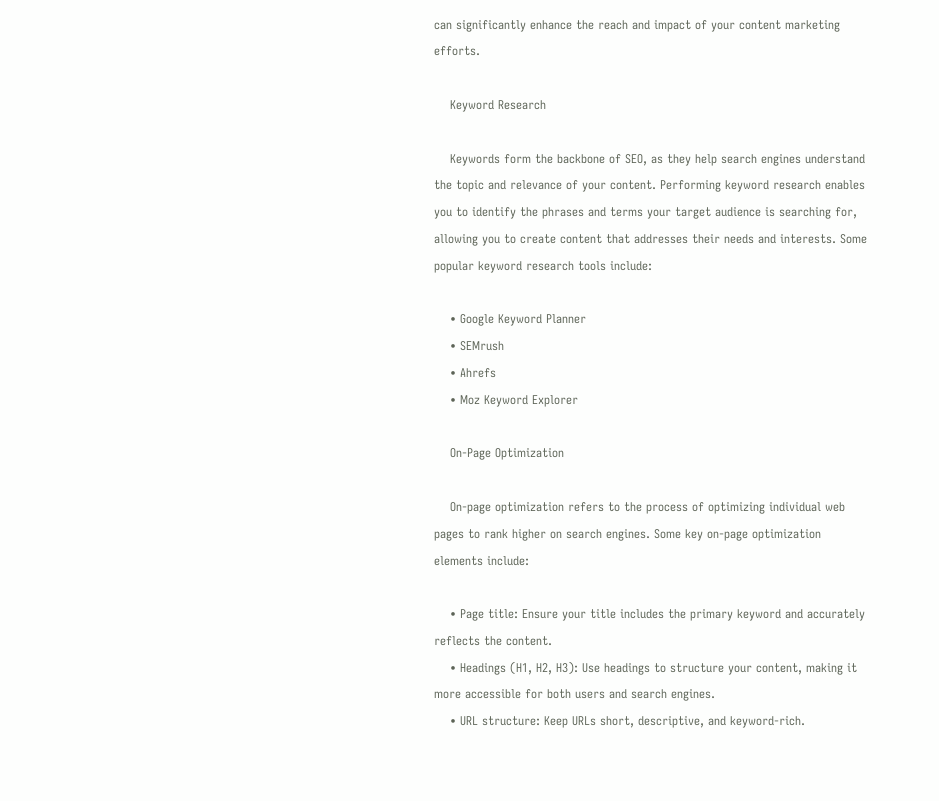can significantly enhance the reach and impact of your content marketing efforts.

    Keyword Research

    Keywords form the backbone of SEO, as they help search engines understand the topic and relevance of your content. Performing keyword research enables you to identify the phrases and terms your target audience is searching for, allowing you to create content that addresses their needs and interests. Some popular keyword research tools include:

    • Google Keyword Planner
    • SEMrush
    • Ahrefs
    • Moz Keyword Explorer

    On-Page Optimization

    On-page optimization refers to the process of optimizing individual web pages to rank higher on search engines. Some key on-page optimization elements include:

    • Page title: Ensure your title includes the primary keyword and accurately reflects the content.
    • Headings (H1, H2, H3): Use headings to structure your content, making it more accessible for both users and search engines.
    • URL structure: Keep URLs short, descriptive, and keyword-rich.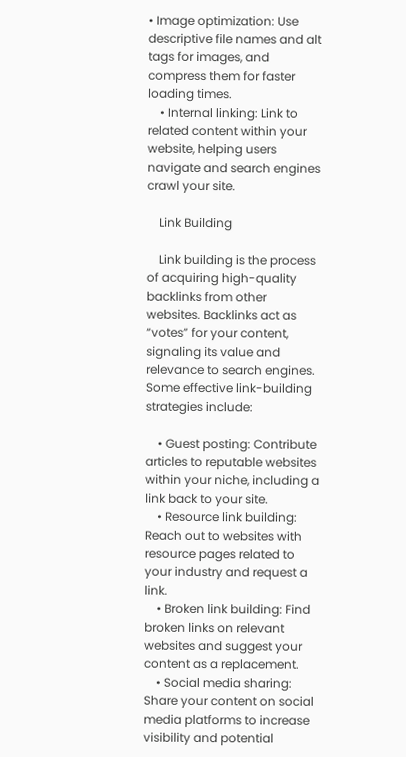• Image optimization: Use descriptive file names and alt tags for images, and compress them for faster loading times.
    • Internal linking: Link to related content within your website, helping users navigate and search engines crawl your site.

    Link Building

    Link building is the process of acquiring high-quality backlinks from other websites. Backlinks act as “votes” for your content, signaling its value and relevance to search engines. Some effective link-building strategies include:

    • Guest posting: Contribute articles to reputable websites within your niche, including a link back to your site.
    • Resource link building: Reach out to websites with resource pages related to your industry and request a link.
    • Broken link building: Find broken links on relevant websites and suggest your content as a replacement.
    • Social media sharing: Share your content on social media platforms to increase visibility and potential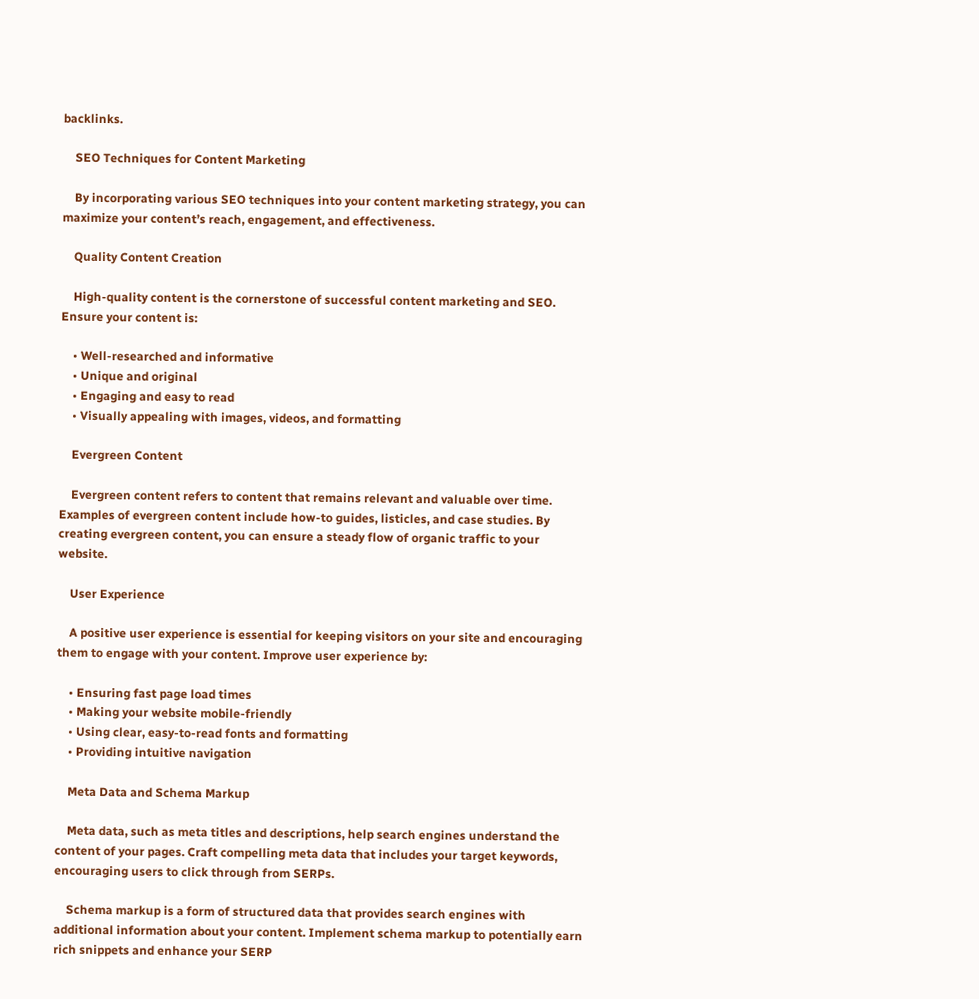backlinks.

    SEO Techniques for Content Marketing

    By incorporating various SEO techniques into your content marketing strategy, you can maximize your content’s reach, engagement, and effectiveness.

    Quality Content Creation

    High-quality content is the cornerstone of successful content marketing and SEO. Ensure your content is:

    • Well-researched and informative
    • Unique and original
    • Engaging and easy to read
    • Visually appealing with images, videos, and formatting

    Evergreen Content

    Evergreen content refers to content that remains relevant and valuable over time. Examples of evergreen content include how-to guides, listicles, and case studies. By creating evergreen content, you can ensure a steady flow of organic traffic to your website.

    User Experience

    A positive user experience is essential for keeping visitors on your site and encouraging them to engage with your content. Improve user experience by:

    • Ensuring fast page load times
    • Making your website mobile-friendly
    • Using clear, easy-to-read fonts and formatting
    • Providing intuitive navigation

    Meta Data and Schema Markup

    Meta data, such as meta titles and descriptions, help search engines understand the content of your pages. Craft compelling meta data that includes your target keywords, encouraging users to click through from SERPs.

    Schema markup is a form of structured data that provides search engines with additional information about your content. Implement schema markup to potentially earn rich snippets and enhance your SERP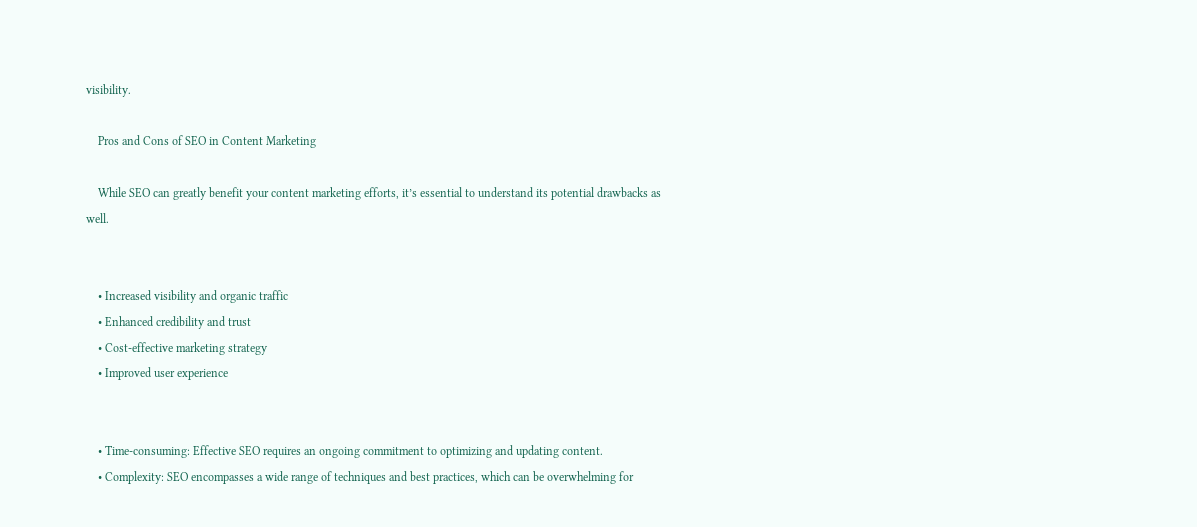visibility.

    Pros and Cons of SEO in Content Marketing

    While SEO can greatly benefit your content marketing efforts, it’s essential to understand its potential drawbacks as well.


    • Increased visibility and organic traffic
    • Enhanced credibility and trust
    • Cost-effective marketing strategy
    • Improved user experience


    • Time-consuming: Effective SEO requires an ongoing commitment to optimizing and updating content.
    • Complexity: SEO encompasses a wide range of techniques and best practices, which can be overwhelming for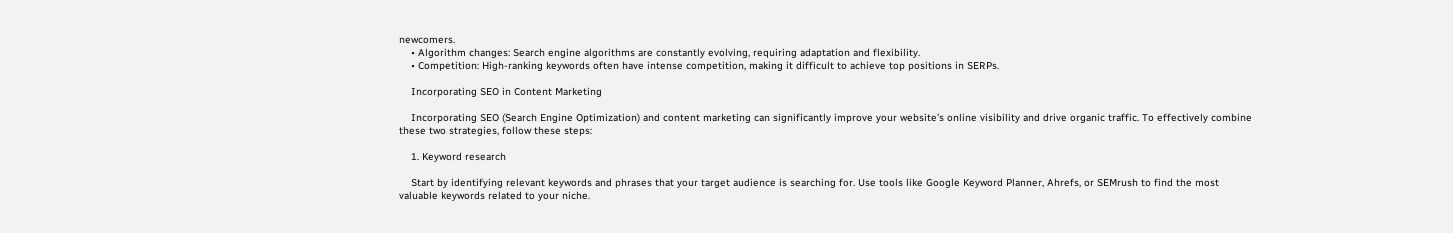newcomers.
    • Algorithm changes: Search engine algorithms are constantly evolving, requiring adaptation and flexibility.
    • Competition: High-ranking keywords often have intense competition, making it difficult to achieve top positions in SERPs.

    Incorporating SEO in Content Marketing

    Incorporating SEO (Search Engine Optimization) and content marketing can significantly improve your website’s online visibility and drive organic traffic. To effectively combine these two strategies, follow these steps:

    1. Keyword research

    Start by identifying relevant keywords and phrases that your target audience is searching for. Use tools like Google Keyword Planner, Ahrefs, or SEMrush to find the most valuable keywords related to your niche.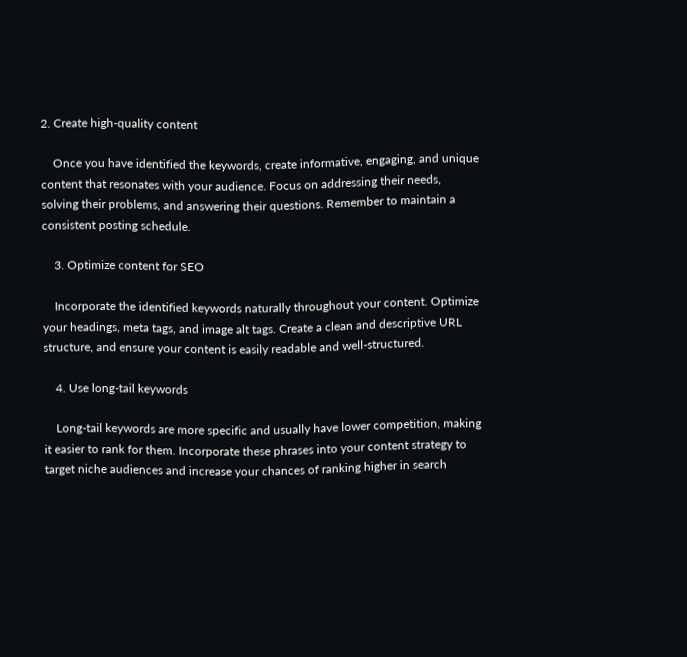2. Create high-quality content

    Once you have identified the keywords, create informative, engaging, and unique content that resonates with your audience. Focus on addressing their needs, solving their problems, and answering their questions. Remember to maintain a consistent posting schedule.

    3. Optimize content for SEO

    Incorporate the identified keywords naturally throughout your content. Optimize your headings, meta tags, and image alt tags. Create a clean and descriptive URL structure, and ensure your content is easily readable and well-structured.

    4. Use long-tail keywords

    Long-tail keywords are more specific and usually have lower competition, making it easier to rank for them. Incorporate these phrases into your content strategy to target niche audiences and increase your chances of ranking higher in search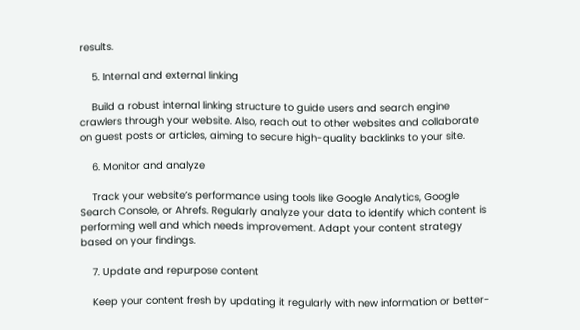results.

    5. Internal and external linking

    Build a robust internal linking structure to guide users and search engine crawlers through your website. Also, reach out to other websites and collaborate on guest posts or articles, aiming to secure high-quality backlinks to your site.

    6. Monitor and analyze

    Track your website’s performance using tools like Google Analytics, Google Search Console, or Ahrefs. Regularly analyze your data to identify which content is performing well and which needs improvement. Adapt your content strategy based on your findings.

    7. Update and repurpose content

    Keep your content fresh by updating it regularly with new information or better-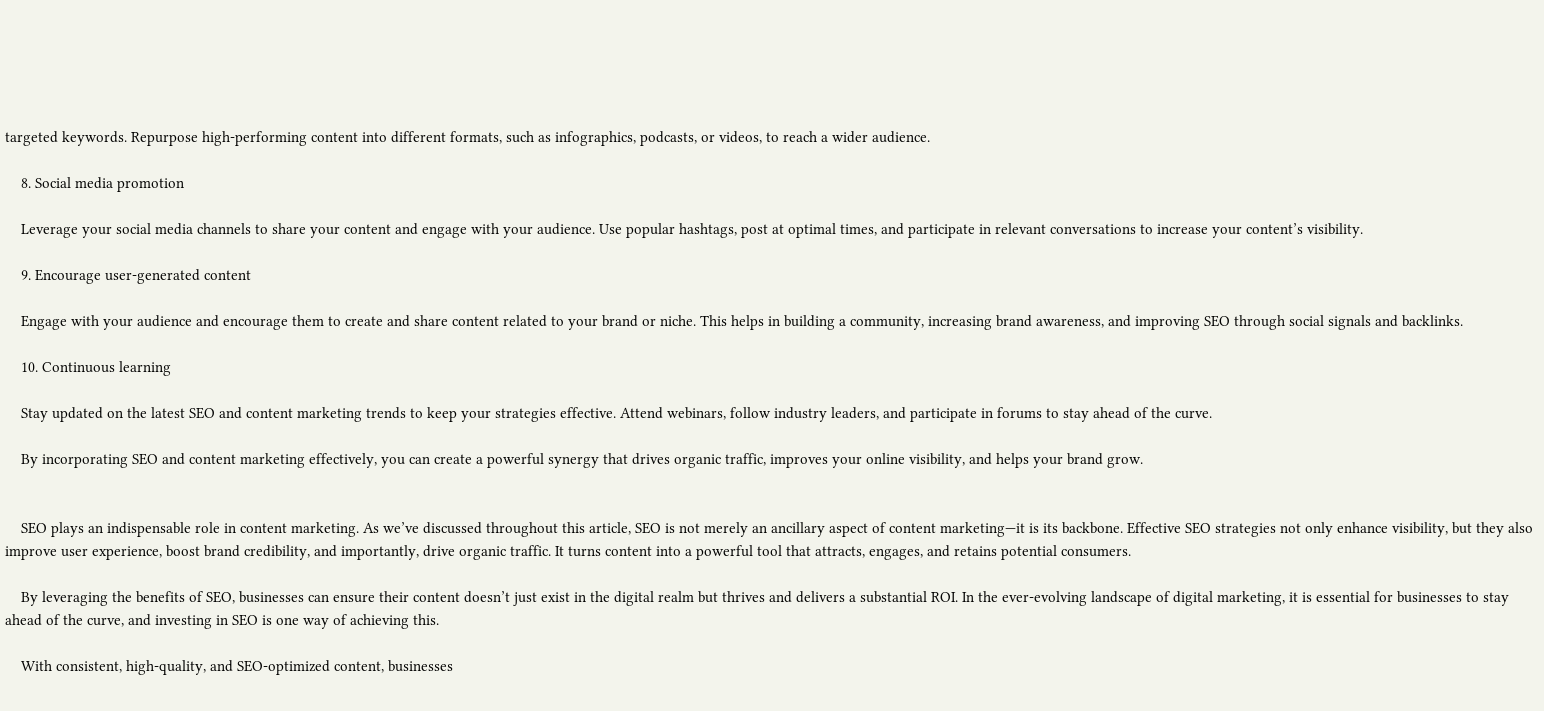targeted keywords. Repurpose high-performing content into different formats, such as infographics, podcasts, or videos, to reach a wider audience.

    8. Social media promotion

    Leverage your social media channels to share your content and engage with your audience. Use popular hashtags, post at optimal times, and participate in relevant conversations to increase your content’s visibility.

    9. Encourage user-generated content

    Engage with your audience and encourage them to create and share content related to your brand or niche. This helps in building a community, increasing brand awareness, and improving SEO through social signals and backlinks.

    10. Continuous learning

    Stay updated on the latest SEO and content marketing trends to keep your strategies effective. Attend webinars, follow industry leaders, and participate in forums to stay ahead of the curve.

    By incorporating SEO and content marketing effectively, you can create a powerful synergy that drives organic traffic, improves your online visibility, and helps your brand grow.


    SEO plays an indispensable role in content marketing. As we’ve discussed throughout this article, SEO is not merely an ancillary aspect of content marketing—it is its backbone. Effective SEO strategies not only enhance visibility, but they also improve user experience, boost brand credibility, and importantly, drive organic traffic. It turns content into a powerful tool that attracts, engages, and retains potential consumers.

    By leveraging the benefits of SEO, businesses can ensure their content doesn’t just exist in the digital realm but thrives and delivers a substantial ROI. In the ever-evolving landscape of digital marketing, it is essential for businesses to stay ahead of the curve, and investing in SEO is one way of achieving this.

    With consistent, high-quality, and SEO-optimized content, businesses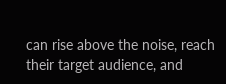can rise above the noise, reach their target audience, and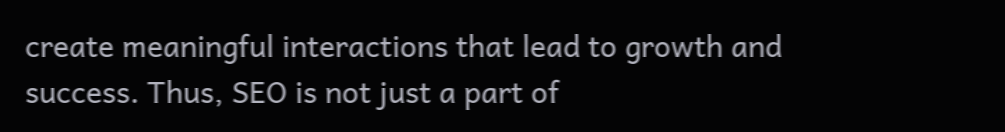create meaningful interactions that lead to growth and success. Thus, SEO is not just a part of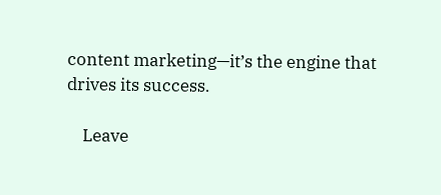content marketing—it’s the engine that drives its success.

    Leave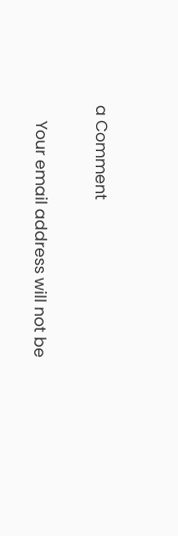a Comment

    Your email address will not be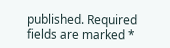published. Required fields are marked *